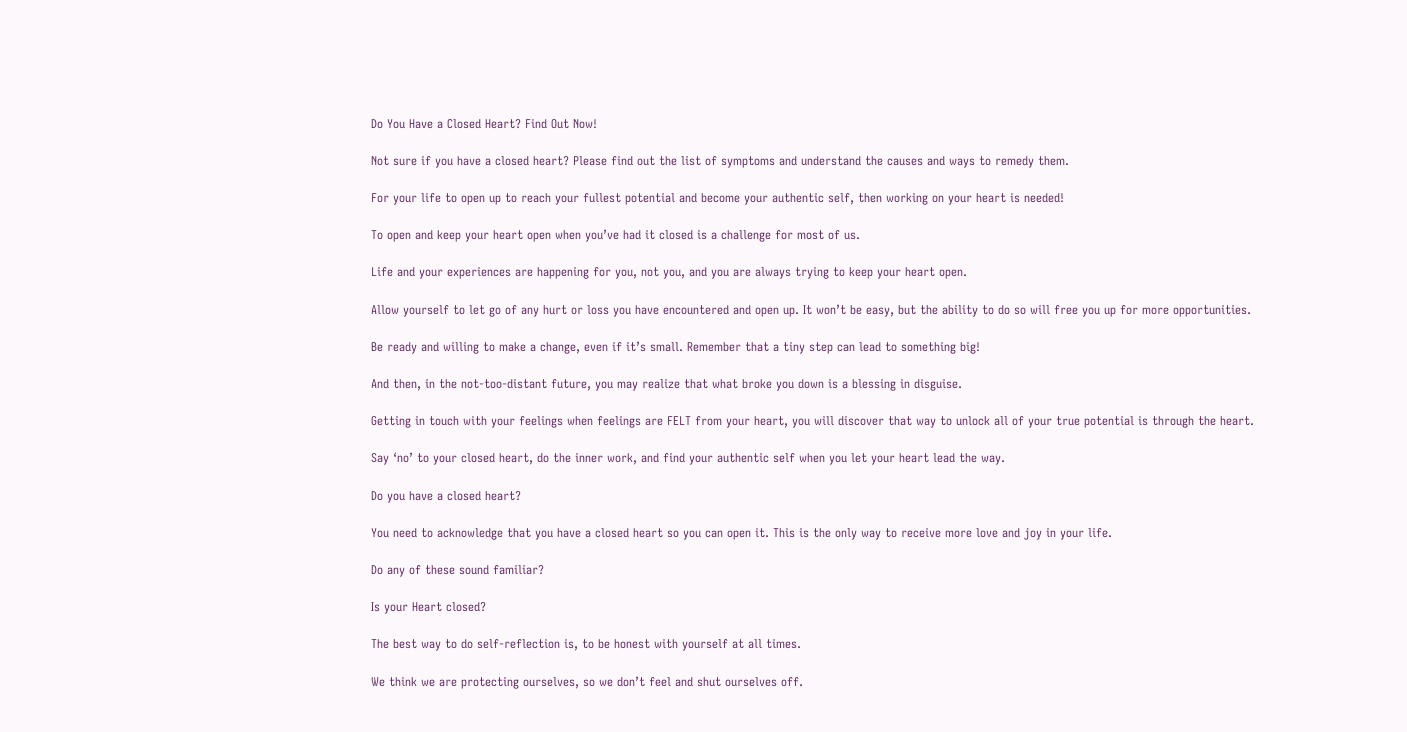Do You Have a Closed Heart? Find Out Now!

Not sure if you have a closed heart? Please find out the list of symptoms and understand the causes and ways to remedy them.

For your life to open up to reach your fullest potential and become your authentic self, then working on your heart is needed!

To open and keep your heart open when you’ve had it closed is a challenge for most of us.

Life and your experiences are happening for you, not you, and you are always trying to keep your heart open.

Allow yourself to let go of any hurt or loss you have encountered and open up. It won’t be easy, but the ability to do so will free you up for more opportunities.

Be ready and willing to make a change, even if it’s small. Remember that a tiny step can lead to something big!

And then, in the not-too-distant future, you may realize that what broke you down is a blessing in disguise.

Getting in touch with your feelings when feelings are FELT from your heart, you will discover that way to unlock all of your true potential is through the heart.

Say ‘no’ to your closed heart, do the inner work, and find your authentic self when you let your heart lead the way.

Do you have a closed heart?

You need to acknowledge that you have a closed heart so you can open it. This is the only way to receive more love and joy in your life.

Do any of these sound familiar?

Is your Heart closed?

The best way to do self-reflection is, to be honest with yourself at all times.

We think we are protecting ourselves, so we don’t feel and shut ourselves off.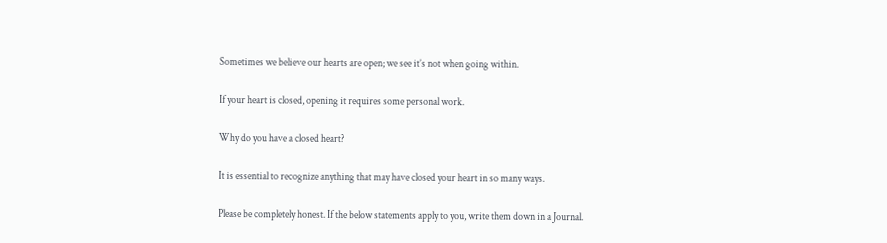Sometimes we believe our hearts are open; we see it’s not when going within.

If your heart is closed, opening it requires some personal work.

Why do you have a closed heart?

It is essential to recognize anything that may have closed your heart in so many ways.

Please be completely honest. If the below statements apply to you, write them down in a Journal.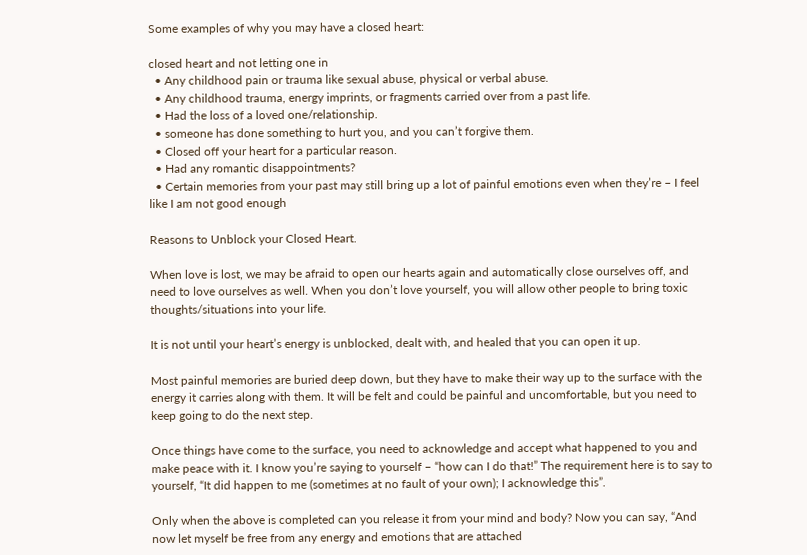Some examples of why you may have a closed heart:

closed heart and not letting one in
  • Any childhood pain or trauma like sexual abuse, physical or verbal abuse.
  • Any childhood trauma, energy imprints, or fragments carried over from a past life.
  • Had the loss of a loved one/relationship.
  • someone has done something to hurt you, and you can’t forgive them.
  • Closed off your heart for a particular reason.
  • Had any romantic disappointments?
  • Certain memories from your past may still bring up a lot of painful emotions even when they’re – I feel like I am not good enough

Reasons to Unblock your Closed Heart.

When love is lost, we may be afraid to open our hearts again and automatically close ourselves off, and need to love ourselves as well. When you don’t love yourself, you will allow other people to bring toxic thoughts/situations into your life.

It is not until your heart’s energy is unblocked, dealt with, and healed that you can open it up.

Most painful memories are buried deep down, but they have to make their way up to the surface with the energy it carries along with them. It will be felt and could be painful and uncomfortable, but you need to keep going to do the next step.

Once things have come to the surface, you need to acknowledge and accept what happened to you and make peace with it. I know you’re saying to yourself – “how can I do that!” The requirement here is to say to yourself, “It did happen to me (sometimes at no fault of your own); I acknowledge this”.

Only when the above is completed can you release it from your mind and body? Now you can say, “And now let myself be free from any energy and emotions that are attached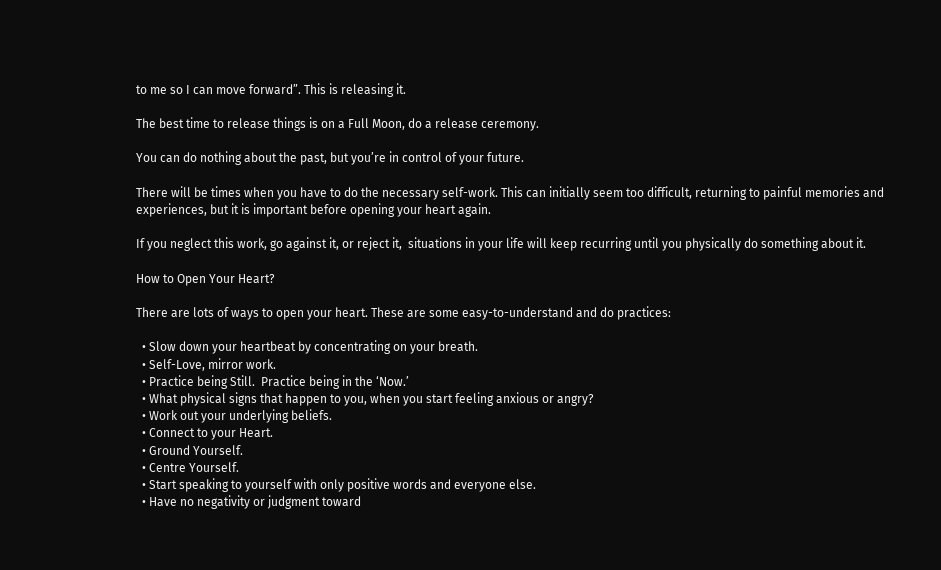to me so I can move forward”. This is releasing it.

The best time to release things is on a Full Moon, do a release ceremony.

You can do nothing about the past, but you’re in control of your future.

There will be times when you have to do the necessary self-work. This can initially seem too difficult, returning to painful memories and experiences, but it is important before opening your heart again.

If you neglect this work, go against it, or reject it,  situations in your life will keep recurring until you physically do something about it.

How to Open Your Heart?

There are lots of ways to open your heart. These are some easy-to-understand and do practices:

  • Slow down your heartbeat by concentrating on your breath.
  • Self-Love, mirror work.
  • Practice being Still.  Practice being in the ‘Now.’
  • What physical signs that happen to you, when you start feeling anxious or angry?
  • Work out your underlying beliefs.
  • Connect to your Heart.
  • Ground Yourself.
  • Centre Yourself.
  • Start speaking to yourself with only positive words and everyone else.
  • Have no negativity or judgment toward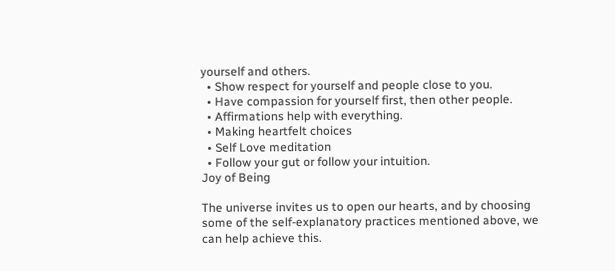yourself and others.
  • Show respect for yourself and people close to you.
  • Have compassion for yourself first, then other people.
  • Affirmations help with everything.
  • Making heartfelt choices
  • Self Love meditation
  • Follow your gut or follow your intuition.
Joy of Being

The universe invites us to open our hearts, and by choosing some of the self-explanatory practices mentioned above, we can help achieve this.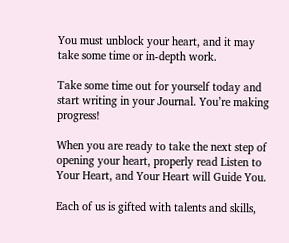You must unblock your heart, and it may take some time or in-depth work.

Take some time out for yourself today and start writing in your Journal. You’re making progress!

When you are ready to take the next step of opening your heart, properly read Listen to Your Heart, and Your Heart will Guide You.

Each of us is gifted with talents and skills,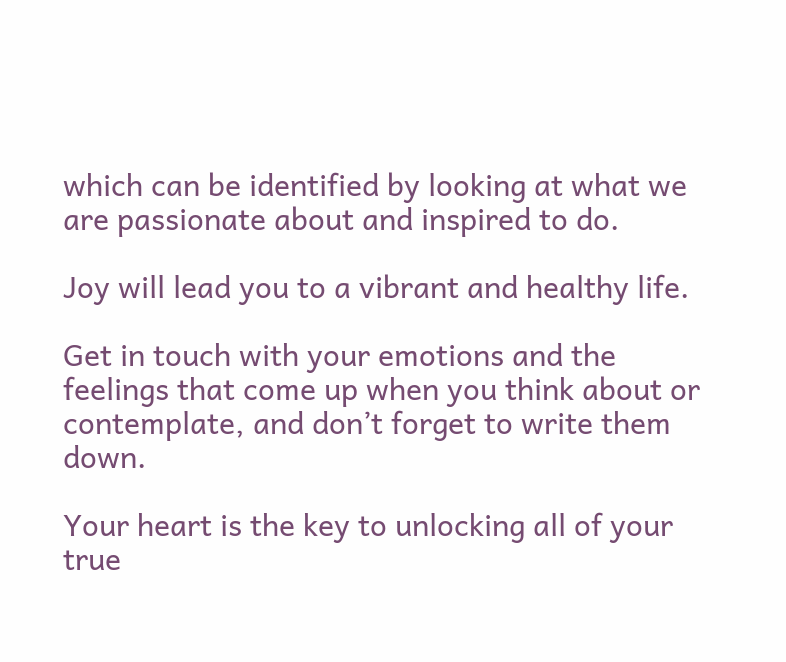which can be identified by looking at what we are passionate about and inspired to do.

Joy will lead you to a vibrant and healthy life.

Get in touch with your emotions and the feelings that come up when you think about or contemplate, and don’t forget to write them down.

Your heart is the key to unlocking all of your true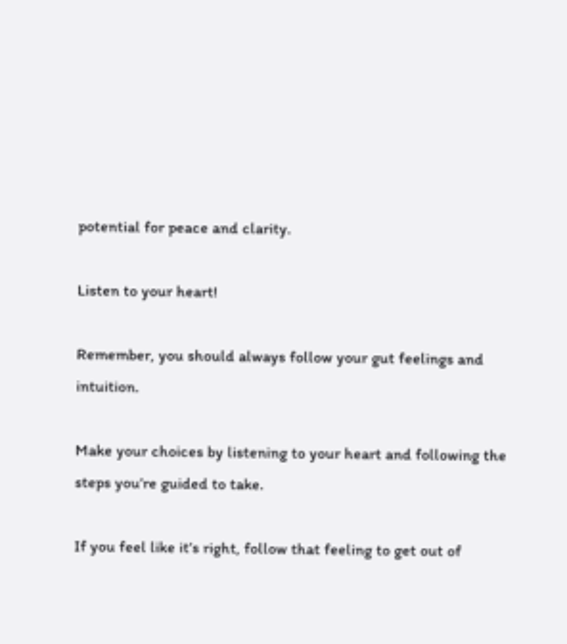potential for peace and clarity.

Listen to your heart!

Remember, you should always follow your gut feelings and intuition.

Make your choices by listening to your heart and following the steps you’re guided to take.

If you feel like it’s right, follow that feeling to get out of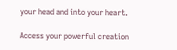your head and into your heart.

Access your powerful creation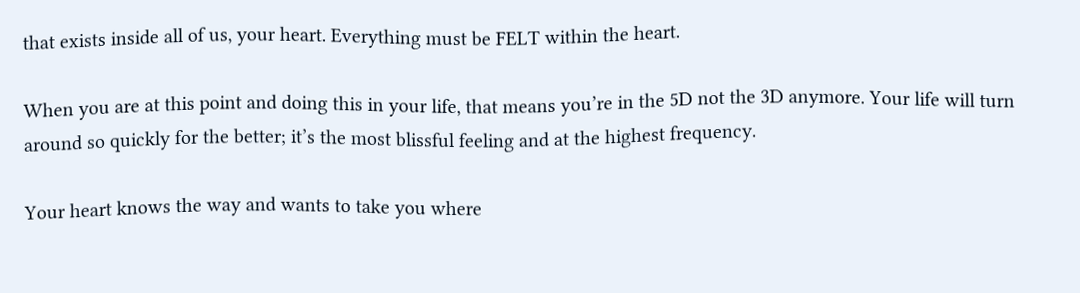that exists inside all of us, your heart. Everything must be FELT within the heart.

When you are at this point and doing this in your life, that means you’re in the 5D not the 3D anymore. Your life will turn around so quickly for the better; it’s the most blissful feeling and at the highest frequency.

Your heart knows the way and wants to take you where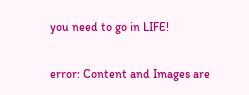you need to go in LIFE!

error: Content and Images are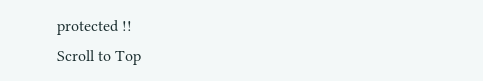protected !!
Scroll to Top